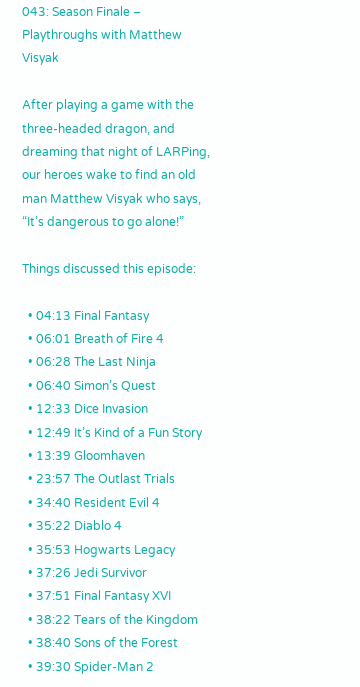043: Season Finale – Playthroughs with Matthew Visyak

After playing a game with the three-headed dragon, and dreaming that night of LARPing, our heroes wake to find an old man Matthew Visyak who says, “It’s dangerous to go alone!”

Things discussed this episode:

  • 04:13 Final Fantasy
  • 06:01 Breath of Fire 4
  • 06:28 The Last Ninja
  • 06:40 Simon’s Quest
  • 12:33 Dice Invasion
  • 12:49 It’s Kind of a Fun Story
  • 13:39 Gloomhaven
  • 23:57 The Outlast Trials
  • 34:40 Resident Evil 4
  • 35:22 Diablo 4
  • 35:53 Hogwarts Legacy
  • 37:26 Jedi Survivor
  • 37:51 Final Fantasy XVI
  • 38:22 Tears of the Kingdom
  • 38:40 Sons of the Forest
  • 39:30 Spider-Man 2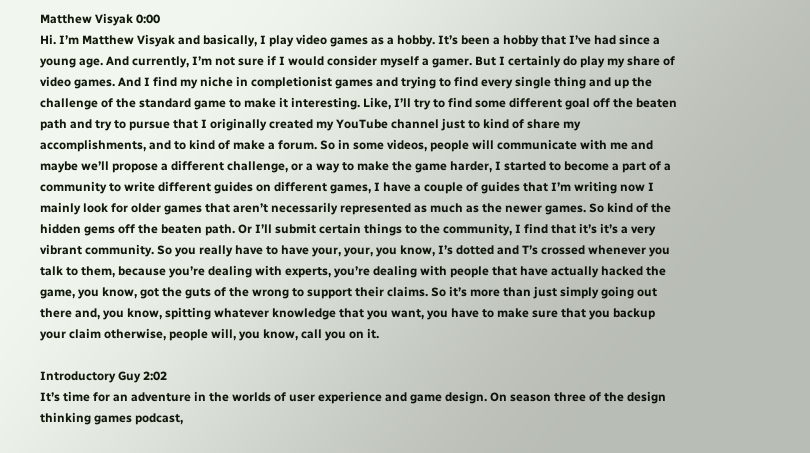Matthew Visyak 0:00
Hi. I’m Matthew Visyak and basically, I play video games as a hobby. It’s been a hobby that I’ve had since a young age. And currently, I’m not sure if I would consider myself a gamer. But I certainly do play my share of video games. And I find my niche in completionist games and trying to find every single thing and up the challenge of the standard game to make it interesting. Like, I’ll try to find some different goal off the beaten path and try to pursue that I originally created my YouTube channel just to kind of share my accomplishments, and to kind of make a forum. So in some videos, people will communicate with me and maybe we’ll propose a different challenge, or a way to make the game harder, I started to become a part of a community to write different guides on different games, I have a couple of guides that I’m writing now I mainly look for older games that aren’t necessarily represented as much as the newer games. So kind of the hidden gems off the beaten path. Or I’ll submit certain things to the community, I find that it’s it’s a very vibrant community. So you really have to have your, your, you know, I’s dotted and T’s crossed whenever you talk to them, because you’re dealing with experts, you’re dealing with people that have actually hacked the game, you know, got the guts of the wrong to support their claims. So it’s more than just simply going out there and, you know, spitting whatever knowledge that you want, you have to make sure that you backup your claim otherwise, people will, you know, call you on it.

Introductory Guy 2:02
It’s time for an adventure in the worlds of user experience and game design. On season three of the design thinking games podcast,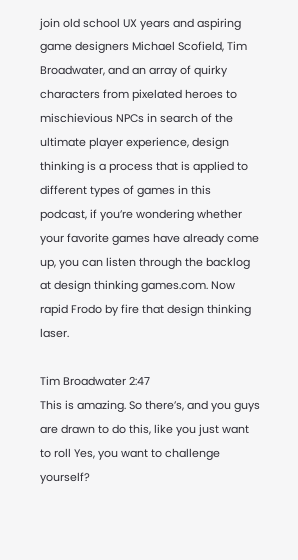join old school UX years and aspiring game designers Michael Scofield, Tim Broadwater, and an array of quirky characters from pixelated heroes to mischievious NPCs in search of the ultimate player experience, design thinking is a process that is applied to different types of games in this podcast, if you’re wondering whether your favorite games have already come up, you can listen through the backlog at design thinking games.com. Now rapid Frodo by fire that design thinking laser.

Tim Broadwater 2:47
This is amazing. So there’s, and you guys are drawn to do this, like you just want to roll Yes, you want to challenge yourself?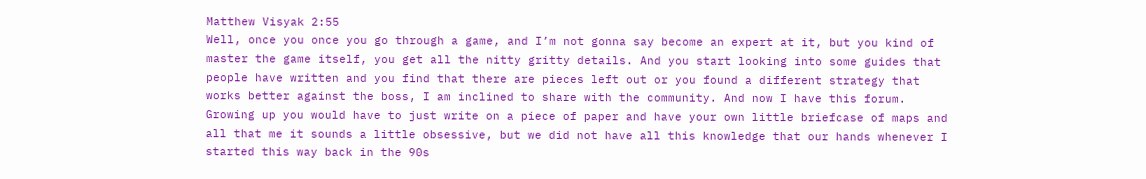Matthew Visyak 2:55
Well, once you once you go through a game, and I’m not gonna say become an expert at it, but you kind of master the game itself, you get all the nitty gritty details. And you start looking into some guides that people have written and you find that there are pieces left out or you found a different strategy that works better against the boss, I am inclined to share with the community. And now I have this forum. Growing up you would have to just write on a piece of paper and have your own little briefcase of maps and all that me it sounds a little obsessive, but we did not have all this knowledge that our hands whenever I started this way back in the 90s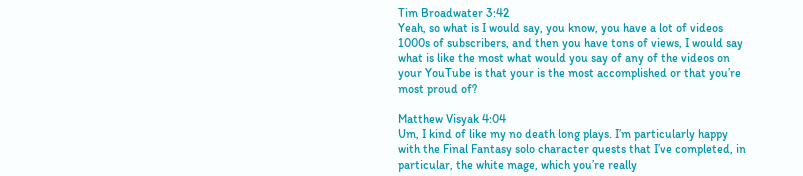Tim Broadwater 3:42
Yeah, so what is I would say, you know, you have a lot of videos 1000s of subscribers, and then you have tons of views, I would say what is like the most what would you say of any of the videos on your YouTube is that your is the most accomplished or that you’re most proud of?

Matthew Visyak 4:04
Um, I kind of like my no death long plays. I’m particularly happy with the Final Fantasy solo character quests that I’ve completed, in particular, the white mage, which you’re really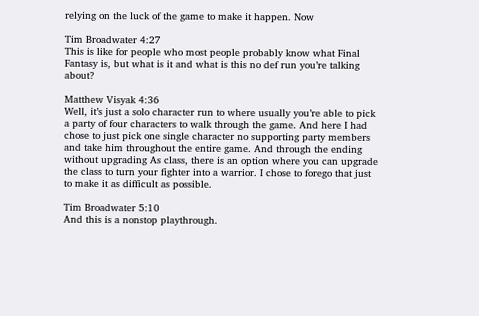relying on the luck of the game to make it happen. Now

Tim Broadwater 4:27
This is like for people who most people probably know what Final Fantasy is, but what is it and what is this no def run you’re talking about?

Matthew Visyak 4:36
Well, it’s just a solo character run to where usually you’re able to pick a party of four characters to walk through the game. And here I had chose to just pick one single character no supporting party members and take him throughout the entire game. And through the ending without upgrading As class, there is an option where you can upgrade the class to turn your fighter into a warrior. I chose to forego that just to make it as difficult as possible.

Tim Broadwater 5:10
And this is a nonstop playthrough.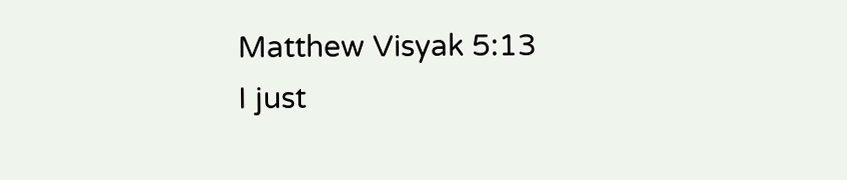Matthew Visyak 5:13
I just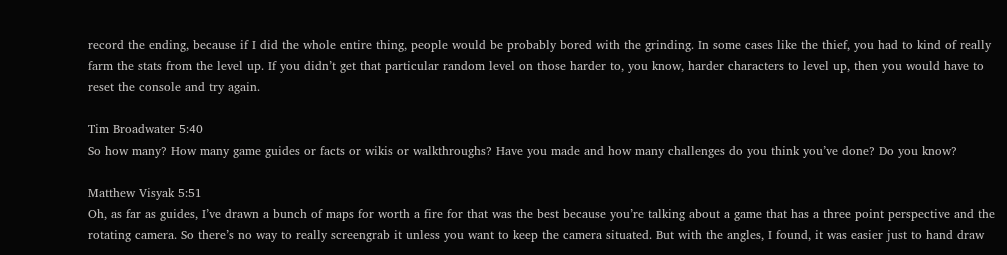record the ending, because if I did the whole entire thing, people would be probably bored with the grinding. In some cases like the thief, you had to kind of really farm the stats from the level up. If you didn’t get that particular random level on those harder to, you know, harder characters to level up, then you would have to reset the console and try again.

Tim Broadwater 5:40
So how many? How many game guides or facts or wikis or walkthroughs? Have you made and how many challenges do you think you’ve done? Do you know?

Matthew Visyak 5:51
Oh, as far as guides, I’ve drawn a bunch of maps for worth a fire for that was the best because you’re talking about a game that has a three point perspective and the rotating camera. So there’s no way to really screengrab it unless you want to keep the camera situated. But with the angles, I found, it was easier just to hand draw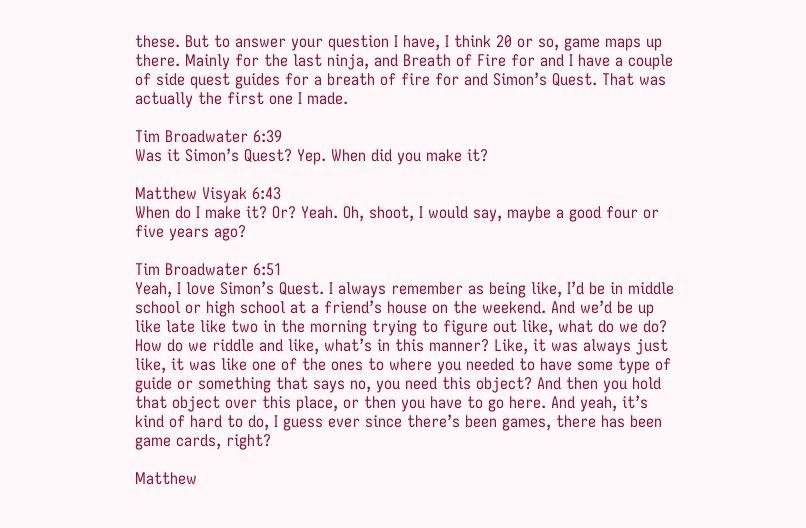these. But to answer your question I have, I think 20 or so, game maps up there. Mainly for the last ninja, and Breath of Fire for and I have a couple of side quest guides for a breath of fire for and Simon’s Quest. That was actually the first one I made.

Tim Broadwater 6:39
Was it Simon’s Quest? Yep. When did you make it?

Matthew Visyak 6:43
When do I make it? Or? Yeah. Oh, shoot, I would say, maybe a good four or five years ago?

Tim Broadwater 6:51
Yeah, I love Simon’s Quest. I always remember as being like, I’d be in middle school or high school at a friend’s house on the weekend. And we’d be up like late like two in the morning trying to figure out like, what do we do? How do we riddle and like, what’s in this manner? Like, it was always just like, it was like one of the ones to where you needed to have some type of guide or something that says no, you need this object? And then you hold that object over this place, or then you have to go here. And yeah, it’s kind of hard to do, I guess ever since there’s been games, there has been game cards, right?

Matthew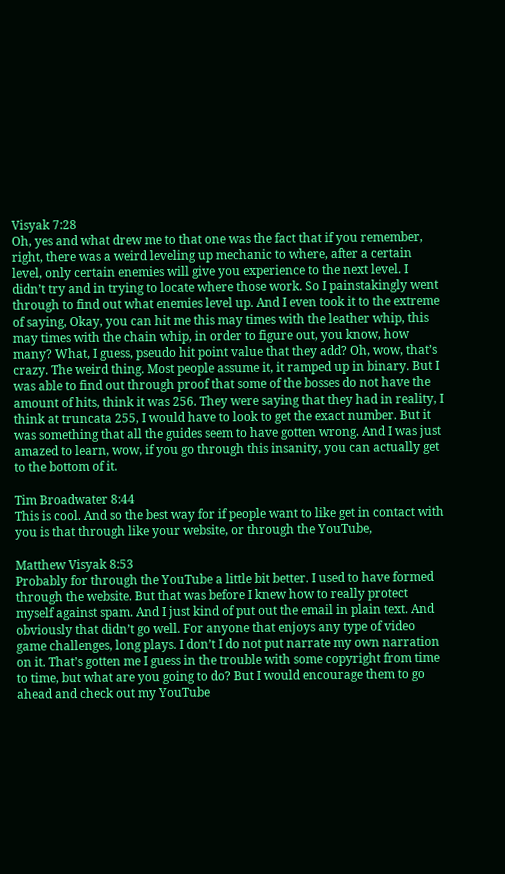Visyak 7:28
Oh, yes and what drew me to that one was the fact that if you remember, right, there was a weird leveling up mechanic to where, after a certain level, only certain enemies will give you experience to the next level. I didn’t try and in trying to locate where those work. So I painstakingly went through to find out what enemies level up. And I even took it to the extreme of saying, Okay, you can hit me this may times with the leather whip, this may times with the chain whip, in order to figure out, you know, how many? What, I guess, pseudo hit point value that they add? Oh, wow, that’s crazy. The weird thing. Most people assume it, it ramped up in binary. But I was able to find out through proof that some of the bosses do not have the amount of hits, think it was 256. They were saying that they had in reality, I think at truncata 255, I would have to look to get the exact number. But it was something that all the guides seem to have gotten wrong. And I was just amazed to learn, wow, if you go through this insanity, you can actually get to the bottom of it.

Tim Broadwater 8:44
This is cool. And so the best way for if people want to like get in contact with you is that through like your website, or through the YouTube,

Matthew Visyak 8:53
Probably for through the YouTube a little bit better. I used to have formed through the website. But that was before I knew how to really protect myself against spam. And I just kind of put out the email in plain text. And obviously that didn’t go well. For anyone that enjoys any type of video game challenges, long plays. I don’t I do not put narrate my own narration on it. That’s gotten me I guess in the trouble with some copyright from time to time, but what are you going to do? But I would encourage them to go ahead and check out my YouTube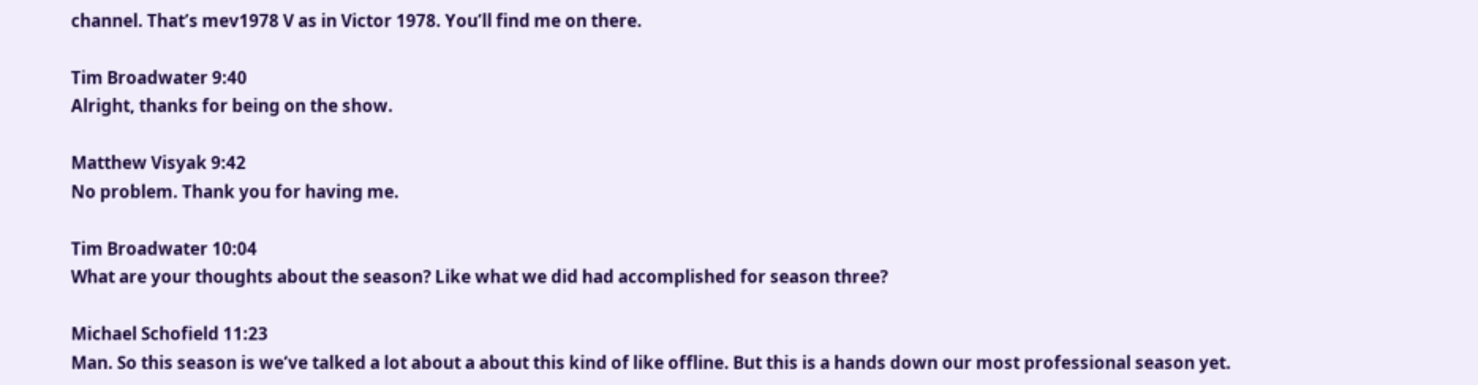channel. That’s mev1978 V as in Victor 1978. You’ll find me on there.

Tim Broadwater 9:40
Alright, thanks for being on the show.

Matthew Visyak 9:42
No problem. Thank you for having me.

Tim Broadwater 10:04
What are your thoughts about the season? Like what we did had accomplished for season three?

Michael Schofield 11:23
Man. So this season is we’ve talked a lot about a about this kind of like offline. But this is a hands down our most professional season yet.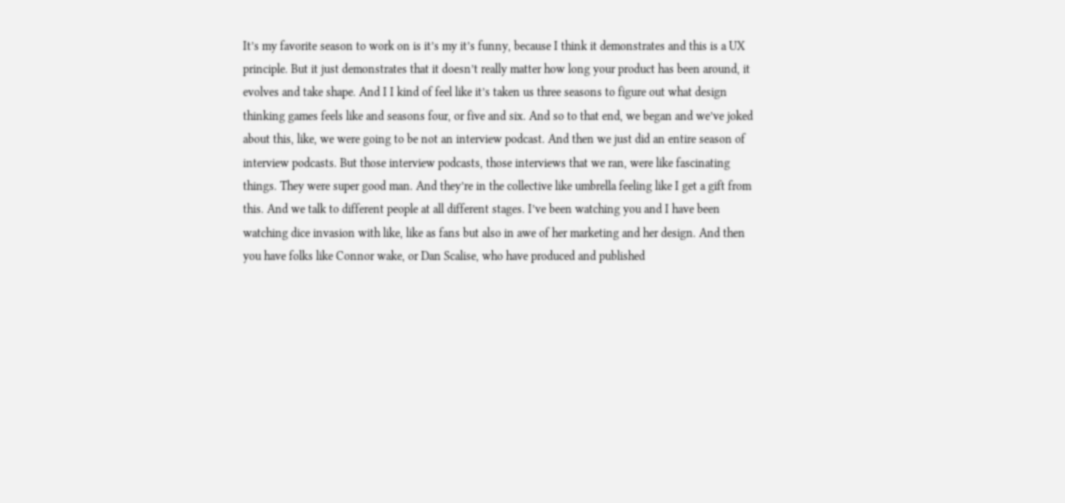It’s my favorite season to work on is it’s my it’s funny, because I think it demonstrates and this is a UX principle. But it just demonstrates that it doesn’t really matter how long your product has been around, it evolves and take shape. And I I kind of feel like it’s taken us three seasons to figure out what design thinking games feels like and seasons four, or five and six. And so to that end, we began and we’ve joked about this, like, we were going to be not an interview podcast. And then we just did an entire season of interview podcasts. But those interview podcasts, those interviews that we ran, were like fascinating things. They were super good man. And they’re in the collective like umbrella feeling like I get a gift from this. And we talk to different people at all different stages. I’ve been watching you and I have been watching dice invasion with like, like as fans but also in awe of her marketing and her design. And then you have folks like Connor wake, or Dan Scalise, who have produced and published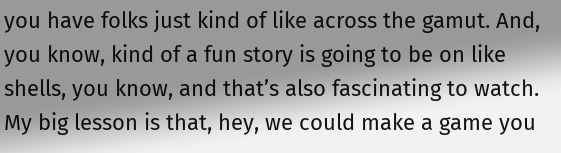you have folks just kind of like across the gamut. And, you know, kind of a fun story is going to be on like shells, you know, and that’s also fascinating to watch. My big lesson is that, hey, we could make a game you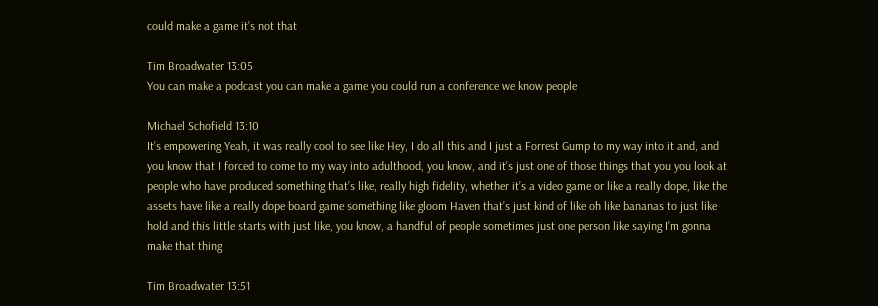could make a game it’s not that

Tim Broadwater 13:05
You can make a podcast you can make a game you could run a conference we know people

Michael Schofield 13:10
It’s empowering Yeah, it was really cool to see like Hey, I do all this and I just a Forrest Gump to my way into it and, and you know that I forced to come to my way into adulthood, you know, and it’s just one of those things that you you look at people who have produced something that’s like, really high fidelity, whether it’s a video game or like a really dope, like the assets have like a really dope board game something like gloom Haven that’s just kind of like oh like bananas to just like hold and this little starts with just like, you know, a handful of people sometimes just one person like saying I’m gonna make that thing

Tim Broadwater 13:51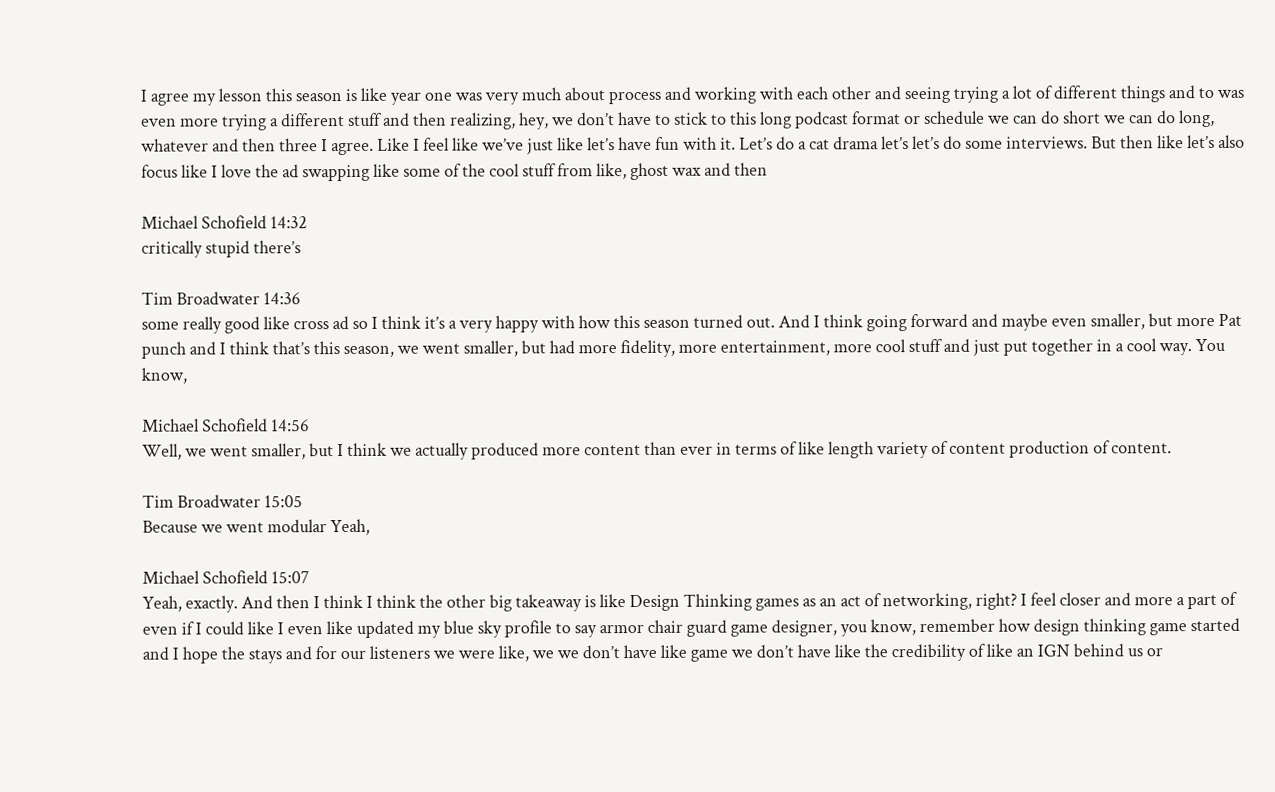I agree my lesson this season is like year one was very much about process and working with each other and seeing trying a lot of different things and to was even more trying a different stuff and then realizing, hey, we don’t have to stick to this long podcast format or schedule we can do short we can do long, whatever and then three I agree. Like I feel like we’ve just like let’s have fun with it. Let’s do a cat drama let’s let’s do some interviews. But then like let’s also focus like I love the ad swapping like some of the cool stuff from like, ghost wax and then

Michael Schofield 14:32
critically stupid there’s

Tim Broadwater 14:36
some really good like cross ad so I think it’s a very happy with how this season turned out. And I think going forward and maybe even smaller, but more Pat punch and I think that’s this season, we went smaller, but had more fidelity, more entertainment, more cool stuff and just put together in a cool way. You know,

Michael Schofield 14:56
Well, we went smaller, but I think we actually produced more content than ever in terms of like length variety of content production of content.

Tim Broadwater 15:05
Because we went modular Yeah,

Michael Schofield 15:07
Yeah, exactly. And then I think I think the other big takeaway is like Design Thinking games as an act of networking, right? I feel closer and more a part of even if I could like I even like updated my blue sky profile to say armor chair guard game designer, you know, remember how design thinking game started and I hope the stays and for our listeners we were like, we we don’t have like game we don’t have like the credibility of like an IGN behind us or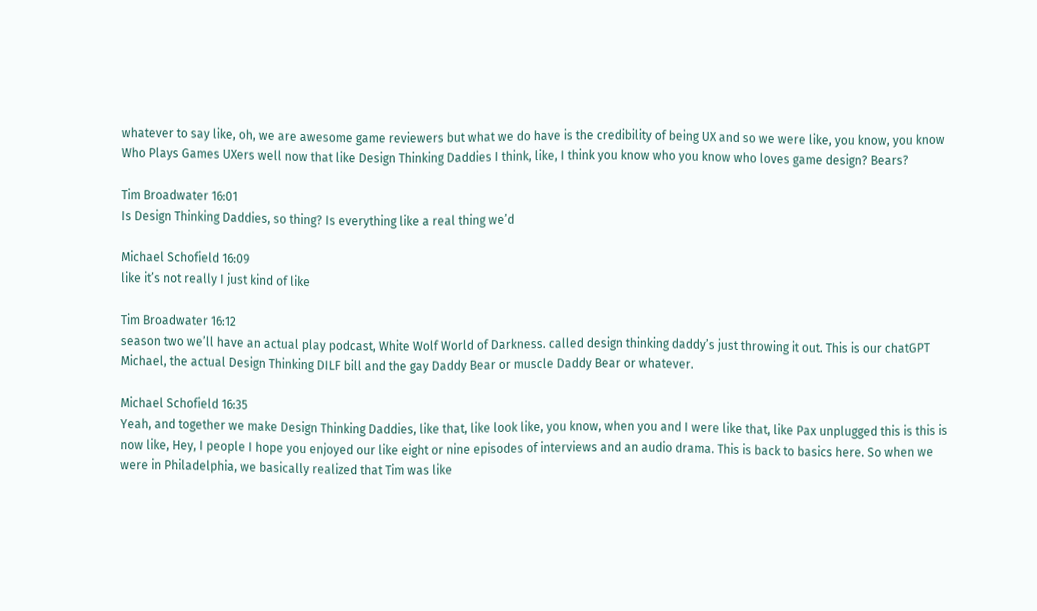whatever to say like, oh, we are awesome game reviewers but what we do have is the credibility of being UX and so we were like, you know, you know Who Plays Games UXers well now that like Design Thinking Daddies I think, like, I think you know who you know who loves game design? Bears?

Tim Broadwater 16:01
Is Design Thinking Daddies, so thing? Is everything like a real thing we’d

Michael Schofield 16:09
like it’s not really I just kind of like

Tim Broadwater 16:12
season two we’ll have an actual play podcast, White Wolf World of Darkness. called design thinking daddy’s just throwing it out. This is our chatGPT Michael, the actual Design Thinking DILF bill and the gay Daddy Bear or muscle Daddy Bear or whatever.

Michael Schofield 16:35
Yeah, and together we make Design Thinking Daddies, like that, like look like, you know, when you and I were like that, like Pax unplugged this is this is now like, Hey, I people I hope you enjoyed our like eight or nine episodes of interviews and an audio drama. This is back to basics here. So when we were in Philadelphia, we basically realized that Tim was like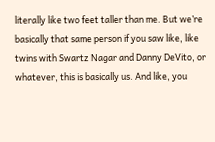literally like two feet taller than me. But we’re basically that same person if you saw like, like twins with Swartz Nagar and Danny DeVito, or whatever, this is basically us. And like, you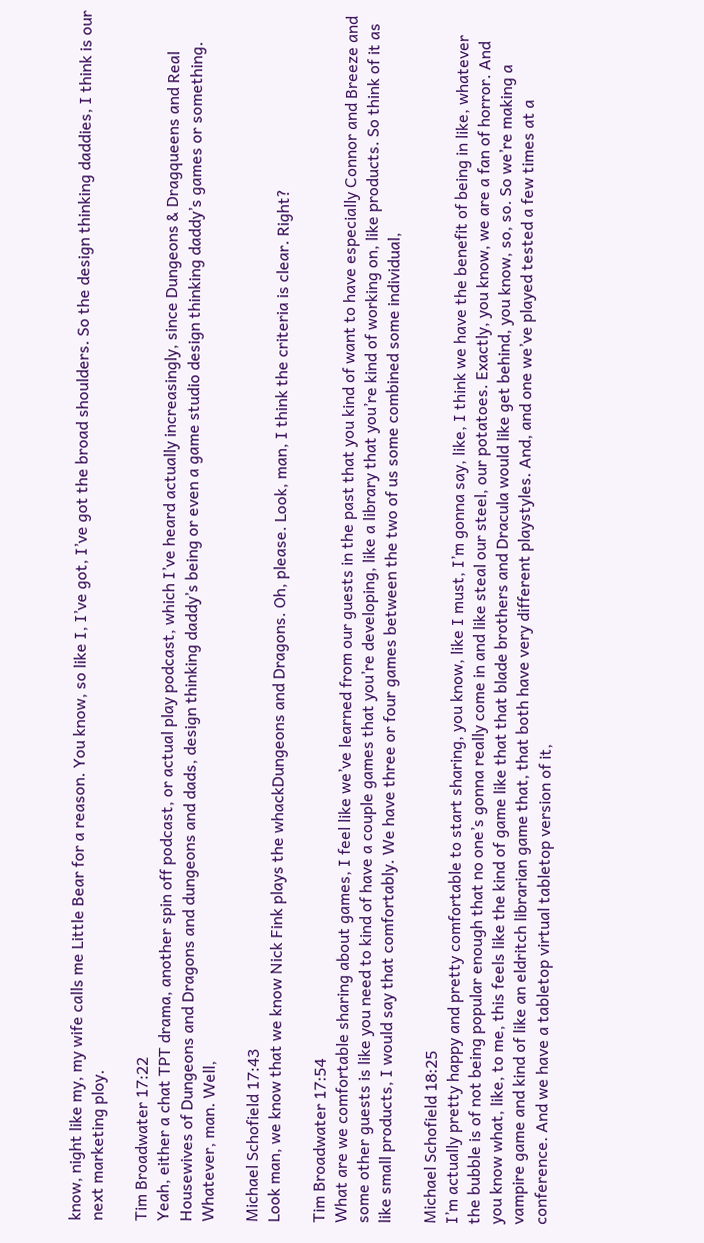know, night like my, my wife calls me Little Bear for a reason. You know, so like I, I’ve got, I’ve got the broad shoulders. So the design thinking daddies, I think is our next marketing ploy.

Tim Broadwater 17:22
Yeah, either a chat TPT drama, another spin off podcast, or actual play podcast, which I’ve heard actually increasingly, since Dungeons & Dragqueens and Real Housewives of Dungeons and Dragons and dungeons and dads, design thinking daddy’s being or even a game studio design thinking daddy’s games or something. Whatever, man. Well,

Michael Schofield 17:43
Look man, we know that we know Nick Fink plays the whackDungeons and Dragons. Oh, please. Look, man, I think the criteria is clear. Right?

Tim Broadwater 17:54
What are we comfortable sharing about games, I feel like we’ve learned from our guests in the past that you kind of want to have especially Connor and Breeze and some other guests is like you need to kind of have a couple games that you’re developing, like a library that you’re kind of working on, like products. So think of it as like small products, I would say that comfortably. We have three or four games between the two of us some combined some individual,

Michael Schofield 18:25
I’m actually pretty happy and pretty comfortable to start sharing, you know, like I must, I’m gonna say, like, I think we have the benefit of being in like, whatever the bubble is of not being popular enough that no one’s gonna really come in and like steal our steel, our potatoes. Exactly, you know, we are a fan of horror. And you know what, like, to me, this feels like the kind of game like that that blade brothers and Dracula would like get behind, you know, so, so. So we’re making a vampire game and kind of like an eldritch librarian game that, that both have very different playstyles. And, and one we’ve played tested a few times at a conference. And we have a tabletop virtual tabletop version of it,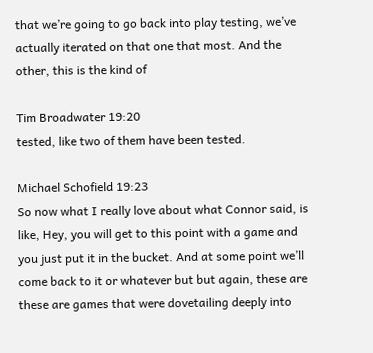that we’re going to go back into play testing, we’ve actually iterated on that one that most. And the other, this is the kind of

Tim Broadwater 19:20
tested, like two of them have been tested.

Michael Schofield 19:23
So now what I really love about what Connor said, is like, Hey, you will get to this point with a game and you just put it in the bucket. And at some point we’ll come back to it or whatever but but again, these are these are games that were dovetailing deeply into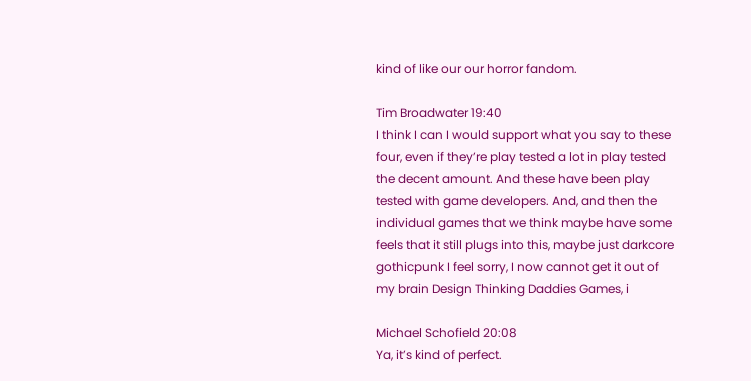kind of like our our horror fandom.

Tim Broadwater 19:40
I think I can I would support what you say to these four, even if they’re play tested a lot in play tested the decent amount. And these have been play tested with game developers. And, and then the individual games that we think maybe have some feels that it still plugs into this, maybe just darkcore gothicpunk I feel sorry, I now cannot get it out of my brain Design Thinking Daddies Games, i

Michael Schofield 20:08
Ya, it’s kind of perfect.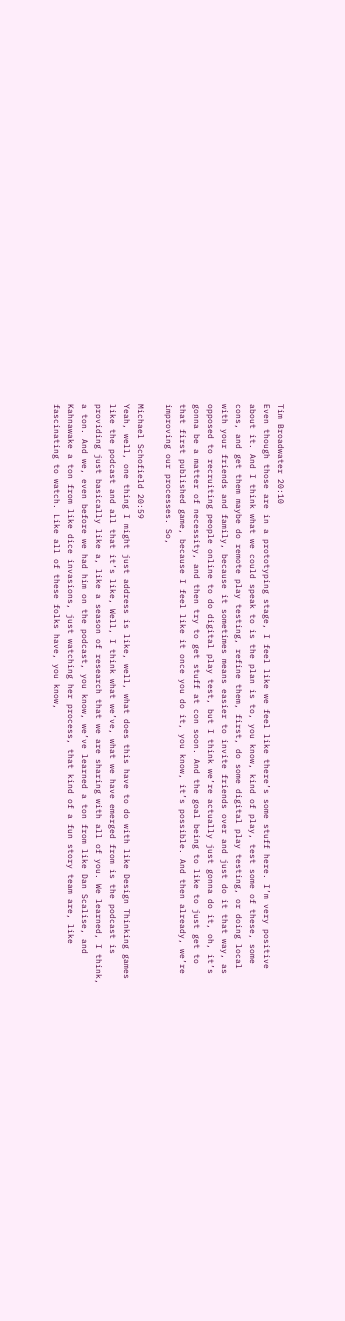Tim Broadwater 20:10
Even though those are in a prototyping stage, I feel like we feel like there’s some stuff here. I’m very positive about it. And I think what we could speak to is the plan is to, you know, kind of play, test some of these, some cons, and get them maybe do remote play testing, refine them, first, do some digital play testing, or doing local with your friends and family, because it sometimes means easier to invite friends over and just do it that way, as opposed to recruiting people online to do digital play test, but I think we’re actually just gonna do it, oh, it’s gonna be a matter of necessity, and then try to get stuff at con soon. And the goal being to like to just get to that first published game, because I feel like it once you do it, you know, it’s possible. And then already, we’re improving our processes. So,

Michael Schofield 20:59
Yeah, well, one thing I might just address is like, well, what does this have to do with like Design Thinking games like the podcast and all that it’s like, Well, I think what we’ve, what we have emerged from is the podcast is providing just basically like a, like a season of research that we are sharing with all of you. We learned, I think, a ton. And we, even before we had him on the podcast, you know, we’ve learned a ton from like Dan Scalise, and Kahnawake a ton from like dice invasions, just watching her process, that kind of a fun story team are, like fascinating to watch. Like all of these folks have, you know,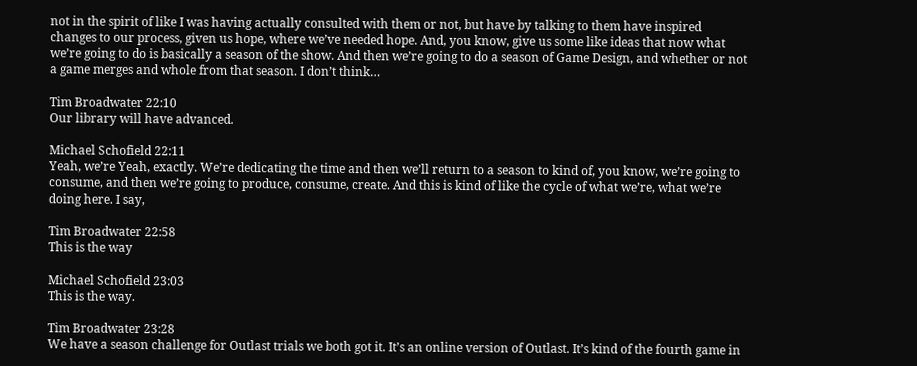not in the spirit of like I was having actually consulted with them or not, but have by talking to them have inspired changes to our process, given us hope, where we’ve needed hope. And, you know, give us some like ideas that now what we’re going to do is basically a season of the show. And then we’re going to do a season of Game Design, and whether or not a game merges and whole from that season. I don’t think…

Tim Broadwater 22:10
Our library will have advanced.

Michael Schofield 22:11
Yeah, we’re Yeah, exactly. We’re dedicating the time and then we’ll return to a season to kind of, you know, we’re going to consume, and then we’re going to produce, consume, create. And this is kind of like the cycle of what we’re, what we’re doing here. I say,

Tim Broadwater 22:58
This is the way

Michael Schofield 23:03
This is the way.

Tim Broadwater 23:28
We have a season challenge for Outlast trials we both got it. It’s an online version of Outlast. It’s kind of the fourth game in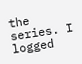the series. I logged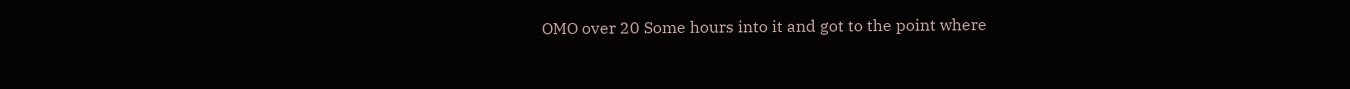OMO over 20 Some hours into it and got to the point where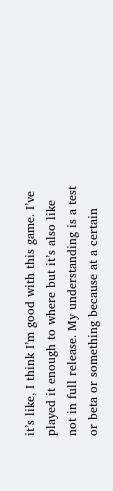it’s like, I think I’m good with this game. I’ve played it enough to where but it’s also like not in full release. My understanding is a test or beta or something because at a certain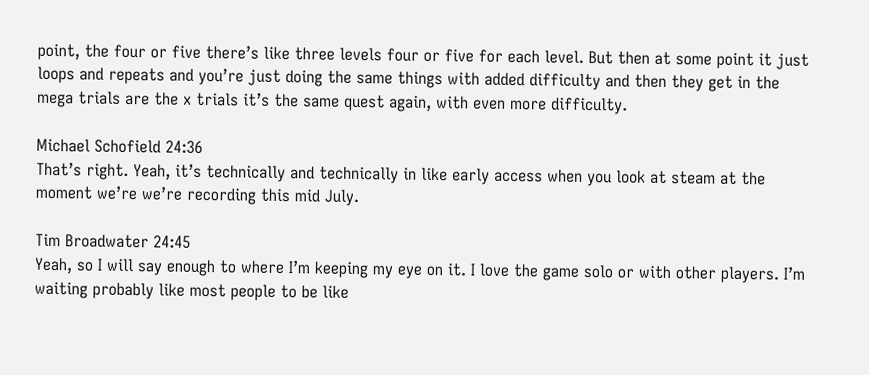point, the four or five there’s like three levels four or five for each level. But then at some point it just loops and repeats and you’re just doing the same things with added difficulty and then they get in the mega trials are the x trials it’s the same quest again, with even more difficulty.

Michael Schofield 24:36
That’s right. Yeah, it’s technically and technically in like early access when you look at steam at the moment we’re we’re recording this mid July.

Tim Broadwater 24:45
Yeah, so I will say enough to where I’m keeping my eye on it. I love the game solo or with other players. I’m waiting probably like most people to be like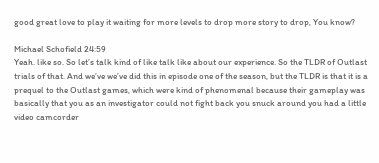good great love to play it waiting for more levels to drop more story to drop, You know?

Michael Schofield 24:59
Yeah. like so. So let’s talk kind of like talk like about our experience. So the TLDR of Outlast trials of that. And we’ve we’ve did this in episode one of the season, but the TLDR is that it is a prequel to the Outlast games, which were kind of phenomenal because their gameplay was basically that you as an investigator could not fight back you snuck around you had a little video camcorder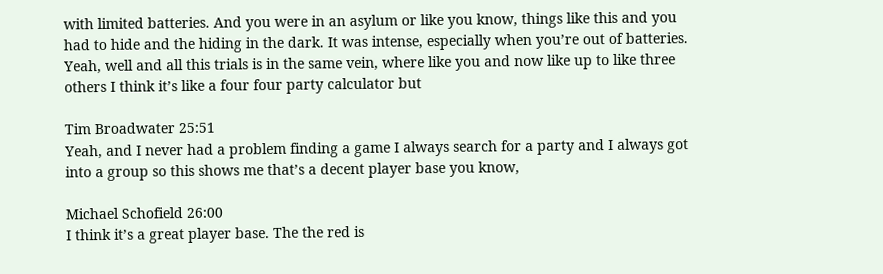with limited batteries. And you were in an asylum or like you know, things like this and you had to hide and the hiding in the dark. It was intense, especially when you’re out of batteries. Yeah, well and all this trials is in the same vein, where like you and now like up to like three others I think it’s like a four four party calculator but

Tim Broadwater 25:51
Yeah, and I never had a problem finding a game I always search for a party and I always got into a group so this shows me that’s a decent player base you know,

Michael Schofield 26:00
I think it’s a great player base. The the red is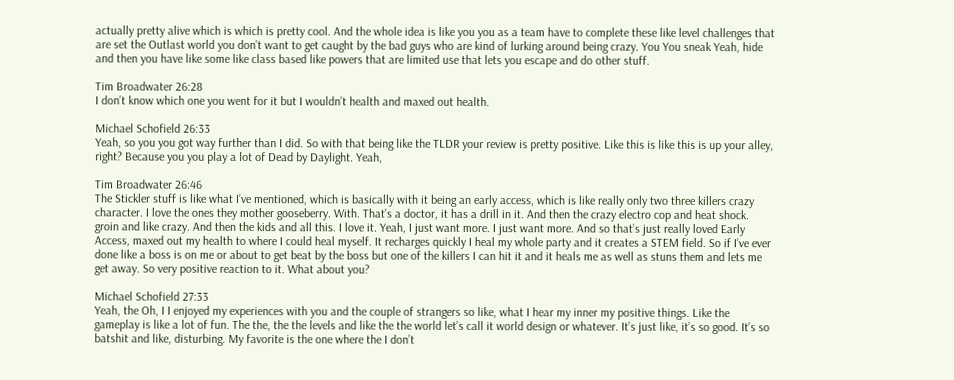actually pretty alive which is which is pretty cool. And the whole idea is like you you as a team have to complete these like level challenges that are set the Outlast world you don’t want to get caught by the bad guys who are kind of lurking around being crazy. You You sneak Yeah, hide and then you have like some like class based like powers that are limited use that lets you escape and do other stuff.

Tim Broadwater 26:28
I don’t know which one you went for it but I wouldn’t health and maxed out health.

Michael Schofield 26:33
Yeah, so you you got way further than I did. So with that being like the TLDR your review is pretty positive. Like this is like this is up your alley, right? Because you you play a lot of Dead by Daylight. Yeah,

Tim Broadwater 26:46
The Stickler stuff is like what I’ve mentioned, which is basically with it being an early access, which is like really only two three killers crazy character. I love the ones they mother gooseberry. With. That’s a doctor, it has a drill in it. And then the crazy electro cop and heat shock. groin and like crazy. And then the kids and all this. I love it. Yeah, I just want more. I just want more. And so that’s just really loved Early Access, maxed out my health to where I could heal myself. It recharges quickly I heal my whole party and it creates a STEM field. So if I’ve ever done like a boss is on me or about to get beat by the boss but one of the killers I can hit it and it heals me as well as stuns them and lets me get away. So very positive reaction to it. What about you?

Michael Schofield 27:33
Yeah, the Oh, I I enjoyed my experiences with you and the couple of strangers so like, what I hear my inner my positive things. Like the gameplay is like a lot of fun. The the, the the levels and like the the world let’s call it world design or whatever. It’s just like, it’s so good. It’s so batshit and like, disturbing. My favorite is the one where the I don’t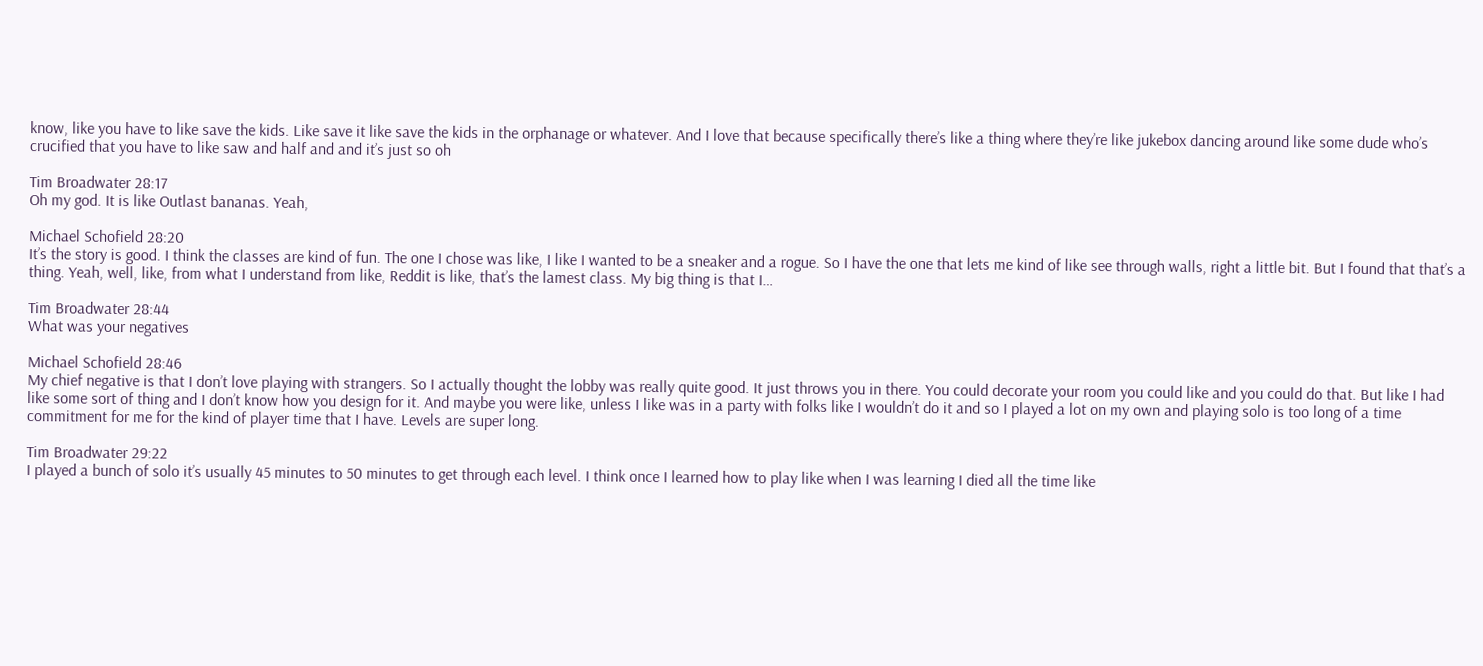know, like you have to like save the kids. Like save it like save the kids in the orphanage or whatever. And I love that because specifically there’s like a thing where they’re like jukebox dancing around like some dude who’s crucified that you have to like saw and half and and it’s just so oh

Tim Broadwater 28:17
Oh my god. It is like Outlast bananas. Yeah,

Michael Schofield 28:20
It’s the story is good. I think the classes are kind of fun. The one I chose was like, I like I wanted to be a sneaker and a rogue. So I have the one that lets me kind of like see through walls, right a little bit. But I found that that’s a thing. Yeah, well, like, from what I understand from like, Reddit is like, that’s the lamest class. My big thing is that I…

Tim Broadwater 28:44
What was your negatives

Michael Schofield 28:46
My chief negative is that I don’t love playing with strangers. So I actually thought the lobby was really quite good. It just throws you in there. You could decorate your room you could like and you could do that. But like I had like some sort of thing and I don’t know how you design for it. And maybe you were like, unless I like was in a party with folks like I wouldn’t do it and so I played a lot on my own and playing solo is too long of a time commitment for me for the kind of player time that I have. Levels are super long.

Tim Broadwater 29:22
I played a bunch of solo it’s usually 45 minutes to 50 minutes to get through each level. I think once I learned how to play like when I was learning I died all the time like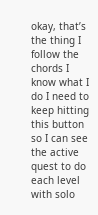okay, that’s the thing I follow the chords I know what I do I need to keep hitting this button so I can see the active quest to do each level with solo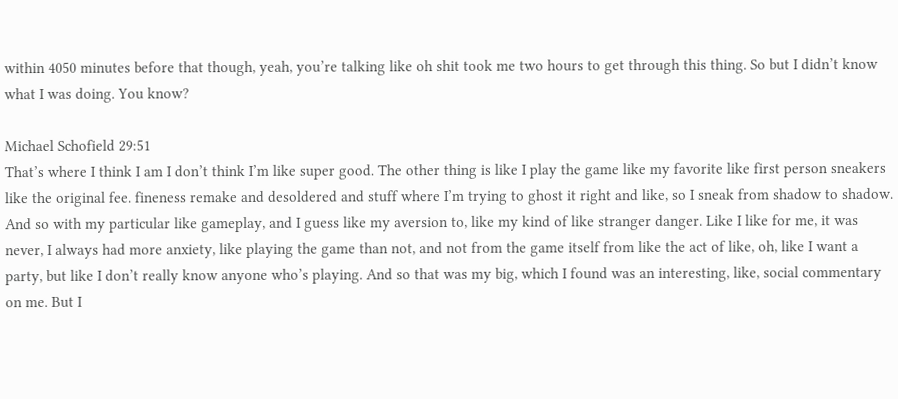within 4050 minutes before that though, yeah, you’re talking like oh shit took me two hours to get through this thing. So but I didn’t know what I was doing. You know?

Michael Schofield 29:51
That’s where I think I am I don’t think I’m like super good. The other thing is like I play the game like my favorite like first person sneakers like the original fee. fineness remake and desoldered and stuff where I’m trying to ghost it right and like, so I sneak from shadow to shadow. And so with my particular like gameplay, and I guess like my aversion to, like my kind of like stranger danger. Like I like for me, it was never, I always had more anxiety, like playing the game than not, and not from the game itself from like the act of like, oh, like I want a party, but like I don’t really know anyone who’s playing. And so that was my big, which I found was an interesting, like, social commentary on me. But I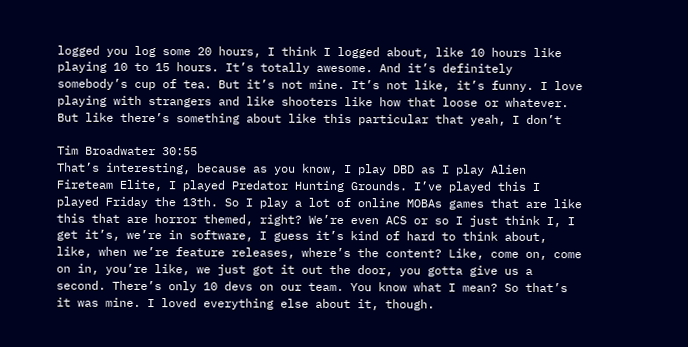logged you log some 20 hours, I think I logged about, like 10 hours like playing 10 to 15 hours. It’s totally awesome. And it’s definitely somebody’s cup of tea. But it’s not mine. It’s not like, it’s funny. I love playing with strangers and like shooters like how that loose or whatever. But like there’s something about like this particular that yeah, I don’t

Tim Broadwater 30:55
That’s interesting, because as you know, I play DBD as I play Alien Fireteam Elite, I played Predator Hunting Grounds. I’ve played this I played Friday the 13th. So I play a lot of online MOBAs games that are like this that are horror themed, right? We’re even ACS or so I just think I, I get it’s, we’re in software, I guess it’s kind of hard to think about, like, when we’re feature releases, where’s the content? Like, come on, come on in, you’re like, we just got it out the door, you gotta give us a second. There’s only 10 devs on our team. You know what I mean? So that’s it was mine. I loved everything else about it, though.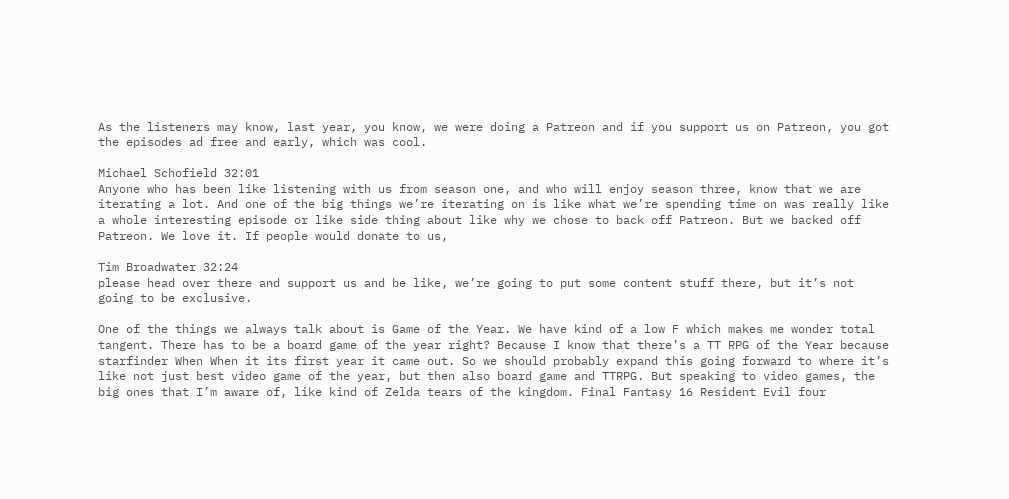As the listeners may know, last year, you know, we were doing a Patreon and if you support us on Patreon, you got the episodes ad free and early, which was cool.

Michael Schofield 32:01
Anyone who has been like listening with us from season one, and who will enjoy season three, know that we are iterating a lot. And one of the big things we’re iterating on is like what we’re spending time on was really like a whole interesting episode or like side thing about like why we chose to back off Patreon. But we backed off Patreon. We love it. If people would donate to us,

Tim Broadwater 32:24
please head over there and support us and be like, we’re going to put some content stuff there, but it’s not going to be exclusive.

One of the things we always talk about is Game of the Year. We have kind of a low F which makes me wonder total tangent. There has to be a board game of the year right? Because I know that there’s a TT RPG of the Year because starfinder When When it its first year it came out. So we should probably expand this going forward to where it’s like not just best video game of the year, but then also board game and TTRPG. But speaking to video games, the big ones that I’m aware of, like kind of Zelda tears of the kingdom. Final Fantasy 16 Resident Evil four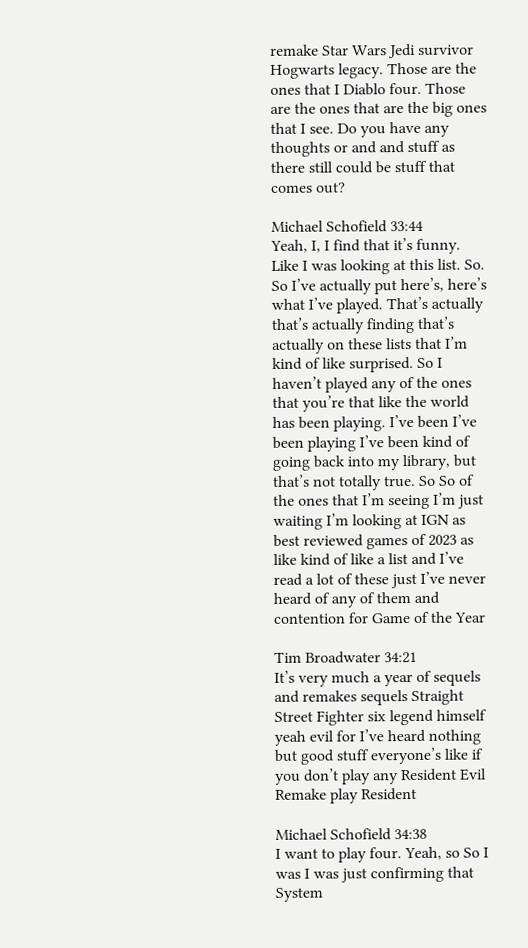remake Star Wars Jedi survivor Hogwarts legacy. Those are the ones that I Diablo four. Those are the ones that are the big ones that I see. Do you have any thoughts or and and stuff as there still could be stuff that comes out?

Michael Schofield 33:44
Yeah, I, I find that it’s funny. Like I was looking at this list. So. So I’ve actually put here’s, here’s what I’ve played. That’s actually that’s actually finding that’s actually on these lists that I’m kind of like surprised. So I haven’t played any of the ones that you’re that like the world has been playing. I’ve been I’ve been playing I’ve been kind of going back into my library, but that’s not totally true. So So of the ones that I’m seeing I’m just waiting I’m looking at IGN as best reviewed games of 2023 as like kind of like a list and I’ve read a lot of these just I’ve never heard of any of them and contention for Game of the Year

Tim Broadwater 34:21
It’s very much a year of sequels and remakes sequels Straight Street Fighter six legend himself yeah evil for I’ve heard nothing but good stuff everyone’s like if you don’t play any Resident Evil Remake play Resident

Michael Schofield 34:38
I want to play four. Yeah, so So I was I was just confirming that System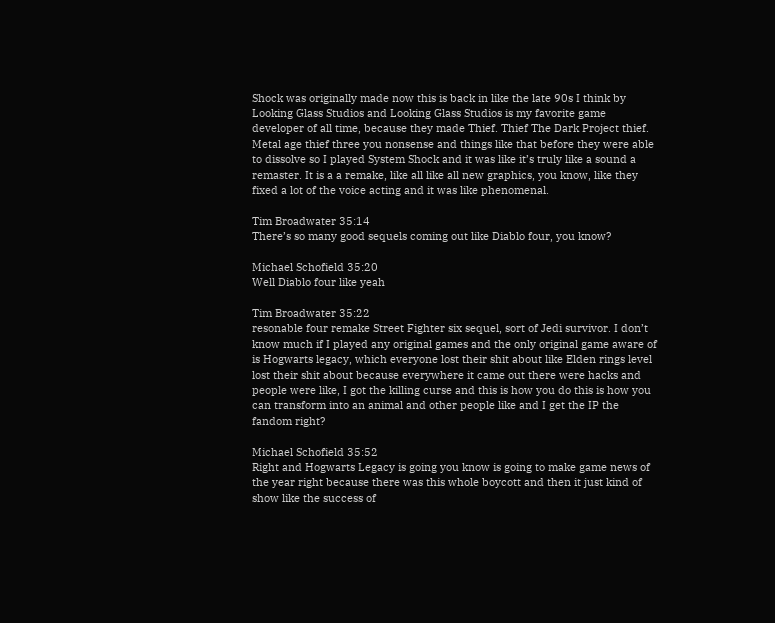Shock was originally made now this is back in like the late 90s I think by Looking Glass Studios and Looking Glass Studios is my favorite game developer of all time, because they made Thief. Thief The Dark Project thief. Metal age thief three you nonsense and things like that before they were able to dissolve so I played System Shock and it was like it’s truly like a sound a remaster. It is a a remake, like all like all new graphics, you know, like they fixed a lot of the voice acting and it was like phenomenal.

Tim Broadwater 35:14
There’s so many good sequels coming out like Diablo four, you know?

Michael Schofield 35:20
Well Diablo four like yeah

Tim Broadwater 35:22
resonable four remake Street Fighter six sequel, sort of Jedi survivor. I don’t know much if I played any original games and the only original game aware of is Hogwarts legacy, which everyone lost their shit about like Elden rings level lost their shit about because everywhere it came out there were hacks and people were like, I got the killing curse and this is how you do this is how you can transform into an animal and other people like and I get the IP the fandom right?

Michael Schofield 35:52
Right and Hogwarts Legacy is going you know is going to make game news of the year right because there was this whole boycott and then it just kind of show like the success of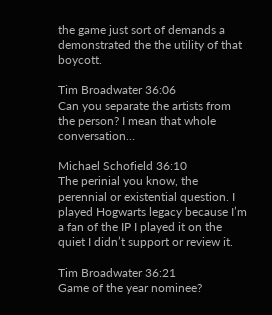the game just sort of demands a demonstrated the the utility of that boycott.

Tim Broadwater 36:06
Can you separate the artists from the person? I mean that whole conversation…

Michael Schofield 36:10
The perinial you know, the perennial or existential question. I played Hogwarts legacy because I’m a fan of the IP I played it on the quiet I didn’t support or review it.

Tim Broadwater 36:21
Game of the year nominee?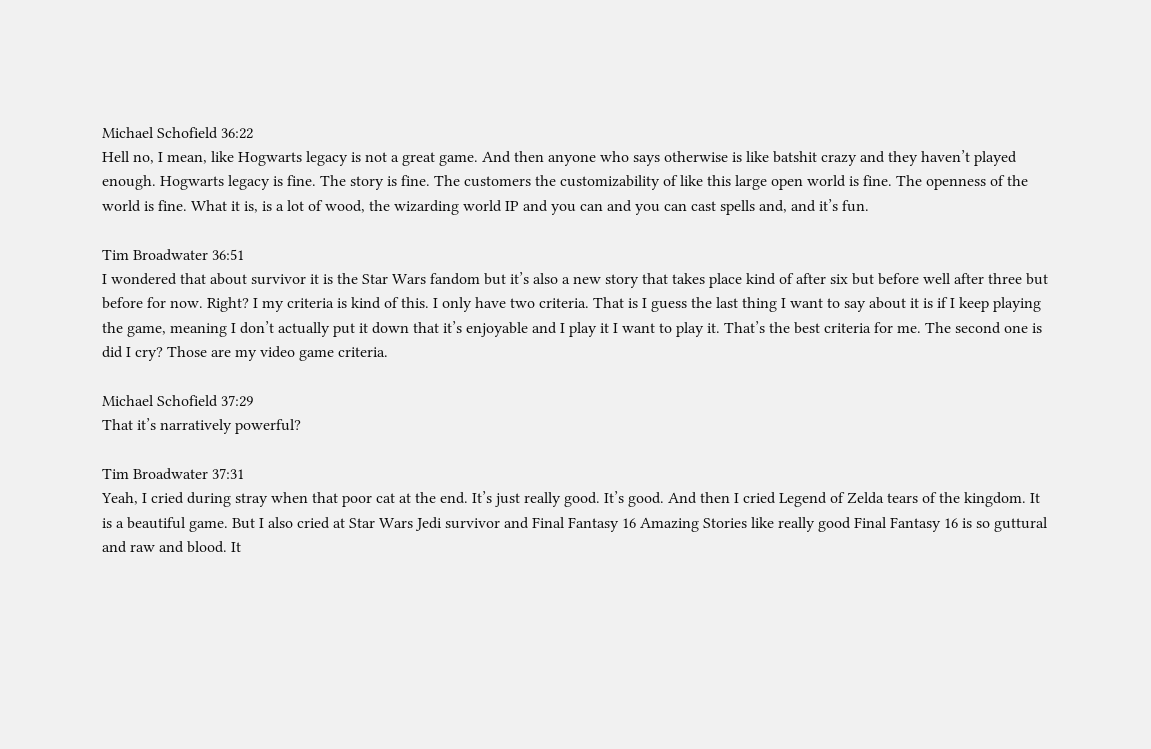Michael Schofield 36:22
Hell no, I mean, like Hogwarts legacy is not a great game. And then anyone who says otherwise is like batshit crazy and they haven’t played enough. Hogwarts legacy is fine. The story is fine. The customers the customizability of like this large open world is fine. The openness of the world is fine. What it is, is a lot of wood, the wizarding world IP and you can and you can cast spells and, and it’s fun.

Tim Broadwater 36:51
I wondered that about survivor it is the Star Wars fandom but it’s also a new story that takes place kind of after six but before well after three but before for now. Right? I my criteria is kind of this. I only have two criteria. That is I guess the last thing I want to say about it is if I keep playing the game, meaning I don’t actually put it down that it’s enjoyable and I play it I want to play it. That’s the best criteria for me. The second one is did I cry? Those are my video game criteria.

Michael Schofield 37:29
That it’s narratively powerful?

Tim Broadwater 37:31
Yeah, I cried during stray when that poor cat at the end. It’s just really good. It’s good. And then I cried Legend of Zelda tears of the kingdom. It is a beautiful game. But I also cried at Star Wars Jedi survivor and Final Fantasy 16 Amazing Stories like really good Final Fantasy 16 is so guttural and raw and blood. It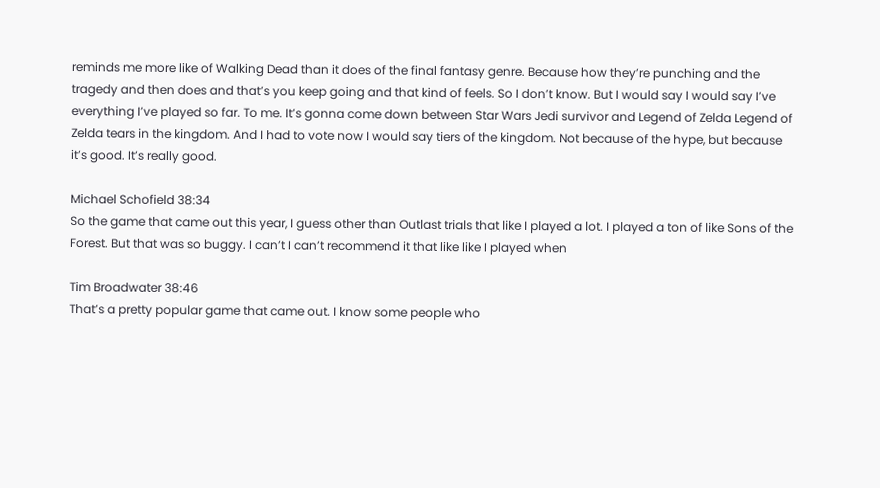reminds me more like of Walking Dead than it does of the final fantasy genre. Because how they’re punching and the tragedy and then does and that’s you keep going and that kind of feels. So I don’t know. But I would say I would say I’ve everything I’ve played so far. To me. It’s gonna come down between Star Wars Jedi survivor and Legend of Zelda Legend of Zelda tears in the kingdom. And I had to vote now I would say tiers of the kingdom. Not because of the hype, but because it’s good. It’s really good.

Michael Schofield 38:34
So the game that came out this year, I guess other than Outlast trials that like I played a lot. I played a ton of like Sons of the Forest. But that was so buggy. I can’t I can’t recommend it that like like I played when

Tim Broadwater 38:46
That’s a pretty popular game that came out. I know some people who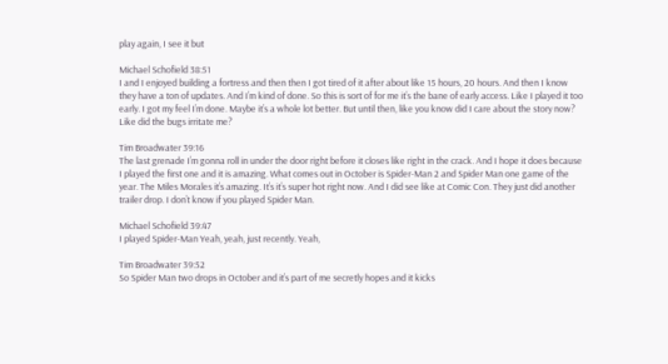play again, I see it but

Michael Schofield 38:51
I and I enjoyed building a fortress and then then I got tired of it after about like 15 hours, 20 hours. And then I know they have a ton of updates. And I’m kind of done. So this is sort of for me it’s the bane of early access. Like I played it too early. I got my feel I’m done. Maybe it’s a whole lot better. But until then, like you know did I care about the story now? Like did the bugs irritate me?

Tim Broadwater 39:16
The last grenade I’m gonna roll in under the door right before it closes like right in the crack. And I hope it does because I played the first one and it is amazing. What comes out in October is Spider-Man 2 and Spider Man one game of the year. The Miles Morales it’s amazing. It’s it’s super hot right now. And I did see like at Comic Con. They just did another trailer drop. I don’t know if you played Spider Man.

Michael Schofield 39:47
I played Spider-Man Yeah, yeah, just recently. Yeah,

Tim Broadwater 39:52
So Spider Man two drops in October and it’s part of me secretly hopes and it kicks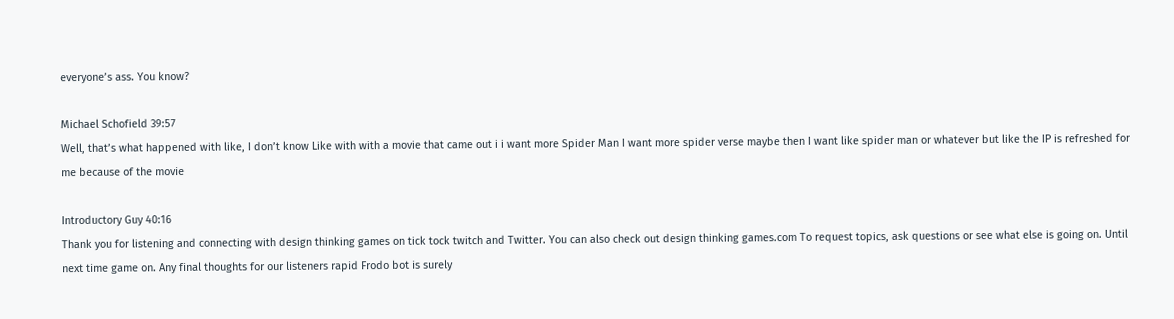everyone’s ass. You know?

Michael Schofield 39:57
Well, that’s what happened with like, I don’t know Like with with a movie that came out i i want more Spider Man I want more spider verse maybe then I want like spider man or whatever but like the IP is refreshed for me because of the movie

Introductory Guy 40:16
Thank you for listening and connecting with design thinking games on tick tock twitch and Twitter. You can also check out design thinking games.com To request topics, ask questions or see what else is going on. Until next time game on. Any final thoughts for our listeners rapid Frodo bot is surely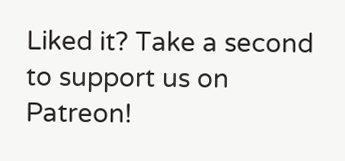Liked it? Take a second to support us on Patreon!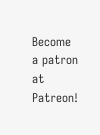Become a patron at Patreon!